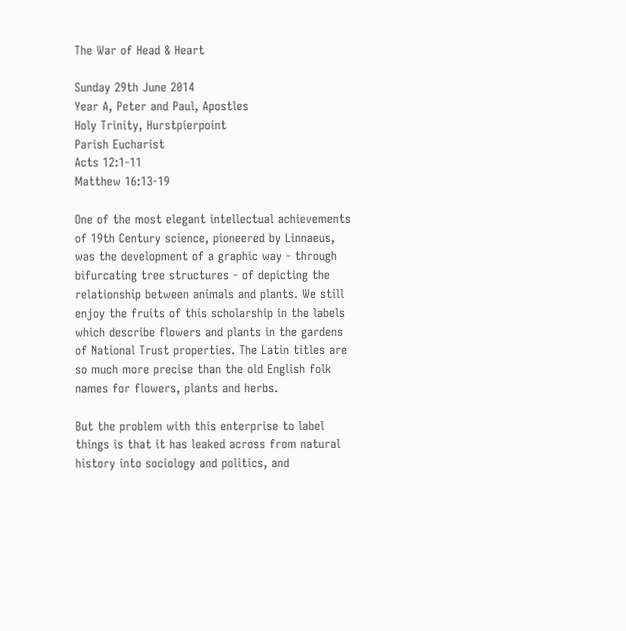The War of Head & Heart

Sunday 29th June 2014
Year A, Peter and Paul, Apostles
Holy Trinity, Hurstpierpoint
Parish Eucharist
Acts 12:1-11
Matthew 16:13-19

One of the most elegant intellectual achievements of 19th Century science, pioneered by Linnaeus, was the development of a graphic way - through bifurcating tree structures - of depicting the relationship between animals and plants. We still enjoy the fruits of this scholarship in the labels which describe flowers and plants in the gardens of National Trust properties. The Latin titles are so much more precise than the old English folk names for flowers, plants and herbs.

But the problem with this enterprise to label things is that it has leaked across from natural history into sociology and politics, and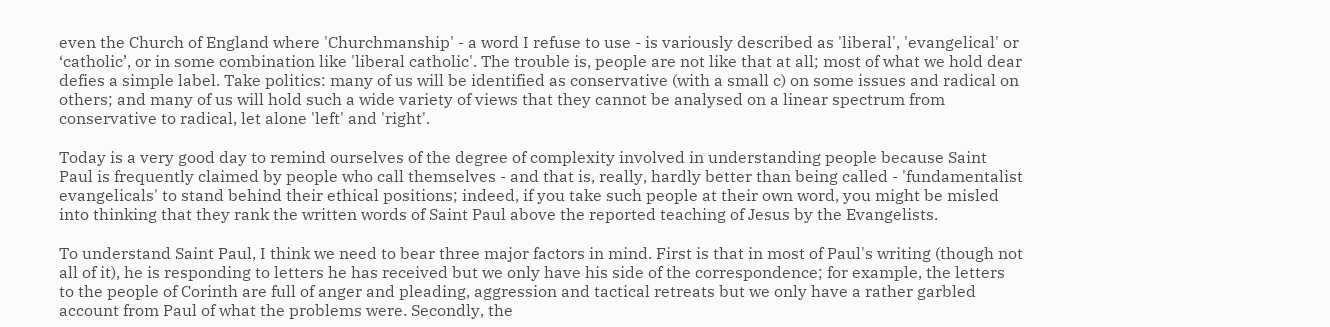even the Church of England where 'Churchmanship' - a word I refuse to use - is variously described as 'liberal', 'evangelical' or ‘catholic’, or in some combination like 'liberal catholic'. The trouble is, people are not like that at all; most of what we hold dear defies a simple label. Take politics: many of us will be identified as conservative (with a small c) on some issues and radical on others; and many of us will hold such a wide variety of views that they cannot be analysed on a linear spectrum from conservative to radical, let alone 'left' and 'right'.

Today is a very good day to remind ourselves of the degree of complexity involved in understanding people because Saint Paul is frequently claimed by people who call themselves - and that is, really, hardly better than being called - 'fundamentalist evangelicals' to stand behind their ethical positions; indeed, if you take such people at their own word, you might be misled into thinking that they rank the written words of Saint Paul above the reported teaching of Jesus by the Evangelists.

To understand Saint Paul, I think we need to bear three major factors in mind. First is that in most of Paul's writing (though not all of it), he is responding to letters he has received but we only have his side of the correspondence; for example, the letters to the people of Corinth are full of anger and pleading, aggression and tactical retreats but we only have a rather garbled account from Paul of what the problems were. Secondly, the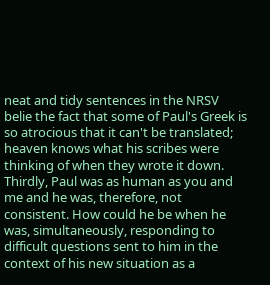neat and tidy sentences in the NRSV belie the fact that some of Paul's Greek is so atrocious that it can't be translated; heaven knows what his scribes were thinking of when they wrote it down. Thirdly, Paul was as human as you and me and he was, therefore, not consistent. How could he be when he was, simultaneously, responding to difficult questions sent to him in the context of his new situation as a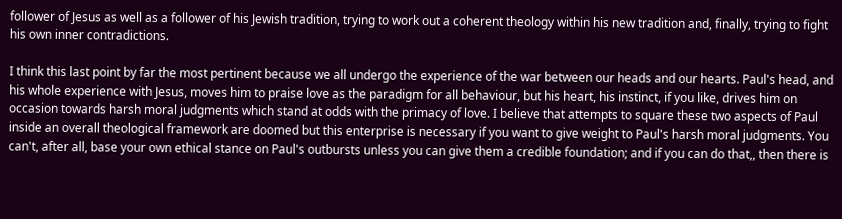follower of Jesus as well as a follower of his Jewish tradition, trying to work out a coherent theology within his new tradition and, finally, trying to fight his own inner contradictions.

I think this last point by far the most pertinent because we all undergo the experience of the war between our heads and our hearts. Paul's head, and his whole experience with Jesus, moves him to praise love as the paradigm for all behaviour, but his heart, his instinct, if you like, drives him on occasion towards harsh moral judgments which stand at odds with the primacy of love. I believe that attempts to square these two aspects of Paul inside an overall theological framework are doomed but this enterprise is necessary if you want to give weight to Paul's harsh moral judgments. You can't, after all, base your own ethical stance on Paul's outbursts unless you can give them a credible foundation; and if you can do that,, then there is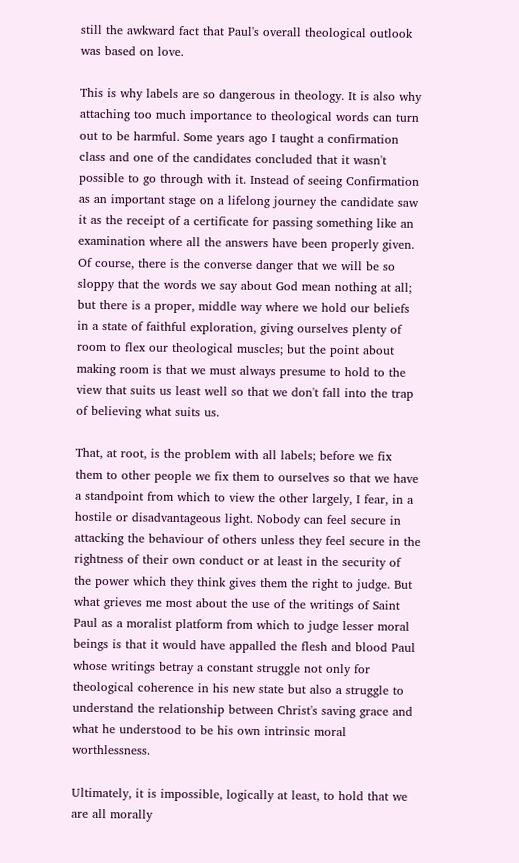still the awkward fact that Paul's overall theological outlook was based on love.

This is why labels are so dangerous in theology. It is also why attaching too much importance to theological words can turn out to be harmful. Some years ago I taught a confirmation class and one of the candidates concluded that it wasn't possible to go through with it. Instead of seeing Confirmation as an important stage on a lifelong journey the candidate saw it as the receipt of a certificate for passing something like an examination where all the answers have been properly given. Of course, there is the converse danger that we will be so sloppy that the words we say about God mean nothing at all; but there is a proper, middle way where we hold our beliefs in a state of faithful exploration, giving ourselves plenty of room to flex our theological muscles; but the point about making room is that we must always presume to hold to the view that suits us least well so that we don't fall into the trap of believing what suits us.

That, at root, is the problem with all labels; before we fix them to other people we fix them to ourselves so that we have a standpoint from which to view the other largely, I fear, in a hostile or disadvantageous light. Nobody can feel secure in attacking the behaviour of others unless they feel secure in the rightness of their own conduct or at least in the security of the power which they think gives them the right to judge. But what grieves me most about the use of the writings of Saint Paul as a moralist platform from which to judge lesser moral beings is that it would have appalled the flesh and blood Paul whose writings betray a constant struggle not only for theological coherence in his new state but also a struggle to understand the relationship between Christ's saving grace and what he understood to be his own intrinsic moral worthlessness.

Ultimately, it is impossible, logically at least, to hold that we are all morally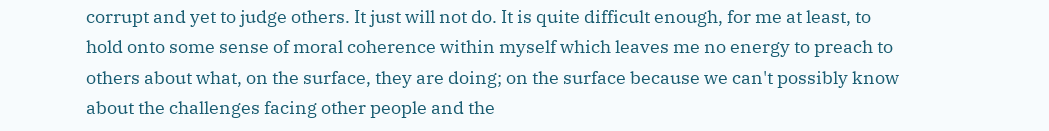corrupt and yet to judge others. It just will not do. It is quite difficult enough, for me at least, to hold onto some sense of moral coherence within myself which leaves me no energy to preach to others about what, on the surface, they are doing; on the surface because we can't possibly know about the challenges facing other people and the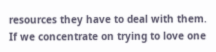resources they have to deal with them. If we concentrate on trying to love one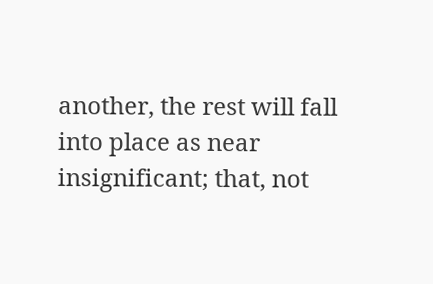another, the rest will fall into place as near insignificant; that, not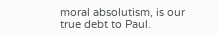moral absolutism, is our true debt to Paul.